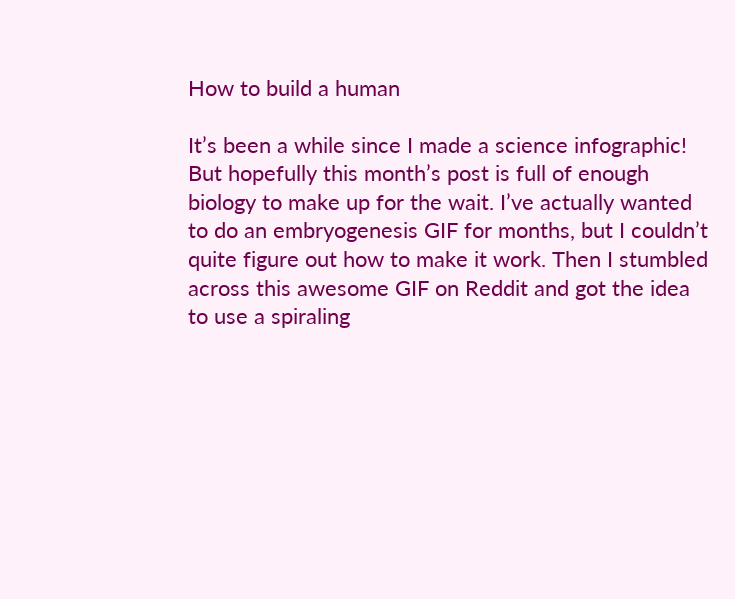How to build a human

It’s been a while since I made a science infographic! But hopefully this month’s post is full of enough biology to make up for the wait. I’ve actually wanted to do an embryogenesis GIF for months, but I couldn’t quite figure out how to make it work. Then I stumbled across this awesome GIF on Reddit and got the idea to use a spiraling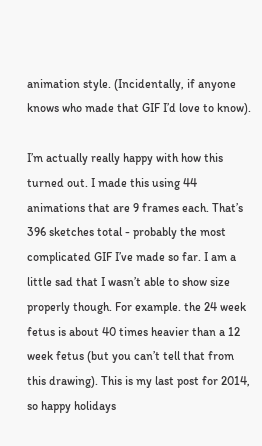animation style. (Incidentally, if anyone knows who made that GIF I’d love to know).

I’m actually really happy with how this turned out. I made this using 44 animations that are 9 frames each. That’s 396 sketches total - probably the most complicated GIF I’ve made so far. I am a little sad that I wasn’t able to show size properly though. For example. the 24 week fetus is about 40 times heavier than a 12 week fetus (but you can’t tell that from this drawing). This is my last post for 2014, so happy holidays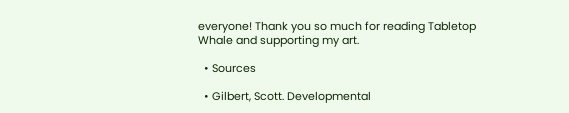everyone! Thank you so much for reading Tabletop Whale and supporting my art.

  • Sources

  • Gilbert, Scott. Developmental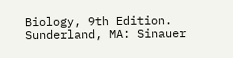Biology, 9th Edition. Sunderland, MA: Sinauer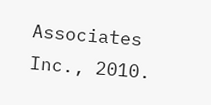Associates Inc., 2010.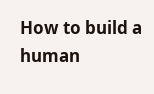How to build a human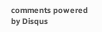comments powered by Disqus